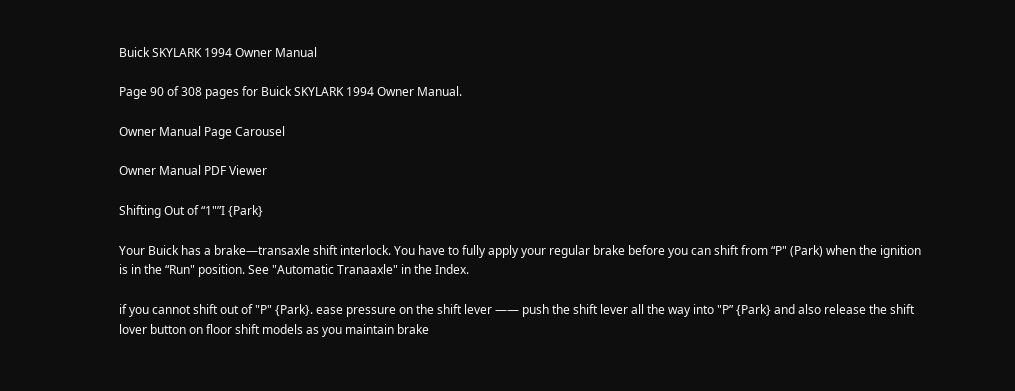Buick SKYLARK 1994 Owner Manual

Page 90 of 308 pages for Buick SKYLARK 1994 Owner Manual.

Owner Manual Page Carousel

Owner Manual PDF Viewer

Shifting Out of “1"”I {Park}

Your Buick has a brake—transaxle shift interlock. You have to fully apply your regular brake before you can shift from “P" (Park) when the ignition is in the “Run" position. See "Automatic Tranaaxle" in the Index.

if you cannot shift out of "P" {Park}. ease pressure on the shift lever —— push the shift lever all the way into "P” {Park} and also release the shift lover button on floor shift models as you maintain brake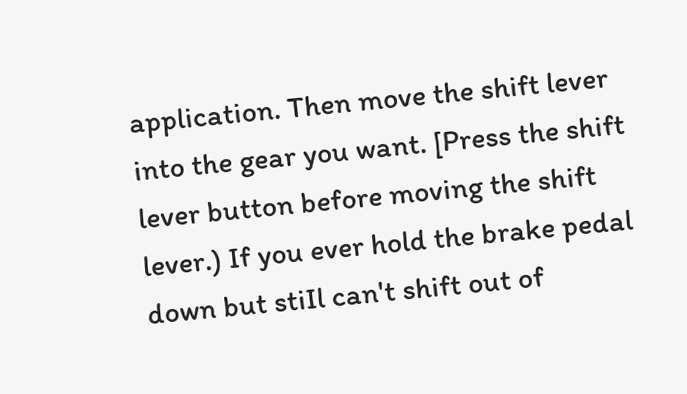application. Then move the shift lever into the gear you want. [Press the shift lever button before moving the shift lever.) If you ever hold the brake pedal down but stiIl can't shift out of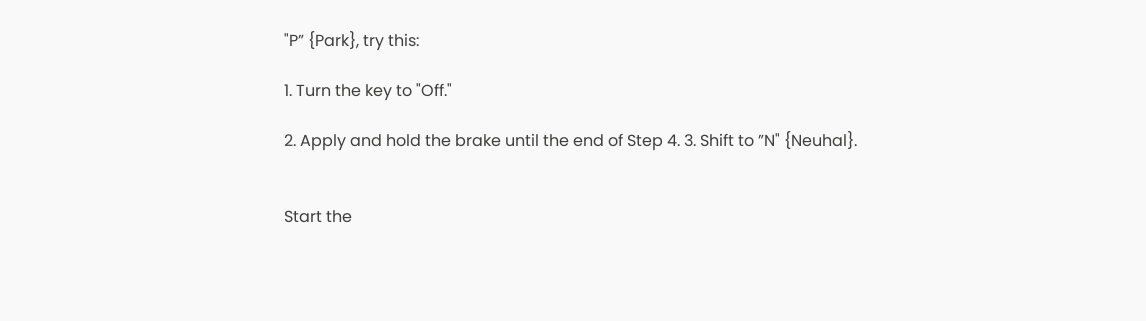"P” {Park}, try this:

1. Turn the key to "Off."

2. Apply and hold the brake until the end of Step 4. 3. Shift to ”N" {Neuhal}.


Start the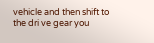vehicle and then shift to the dri ve gear you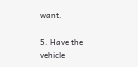want.

5. Have the vehicle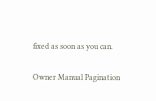fixed as soon as you can.

Owner Manual Pagination